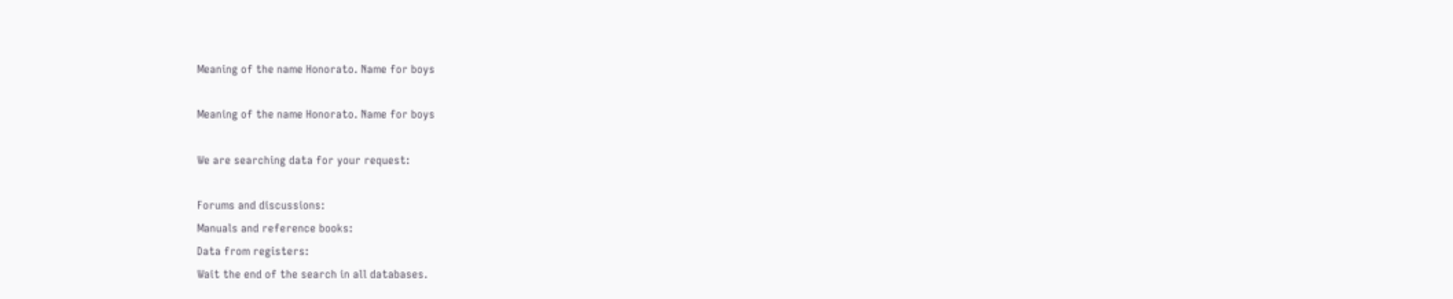Meaning of the name Honorato. Name for boys

Meaning of the name Honorato. Name for boys

We are searching data for your request:

Forums and discussions:
Manuals and reference books:
Data from registers:
Wait the end of the search in all databases.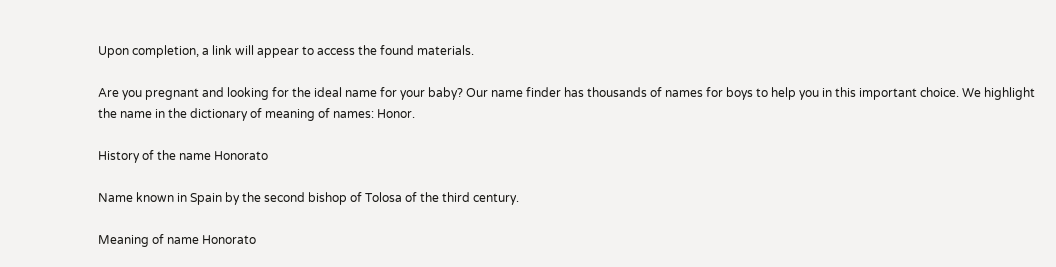Upon completion, a link will appear to access the found materials.

Are you pregnant and looking for the ideal name for your baby? Our name finder has thousands of names for boys to help you in this important choice. We highlight the name in the dictionary of meaning of names: Honor.

History of the name Honorato

Name known in Spain by the second bishop of Tolosa of the third century.

Meaning of name Honorato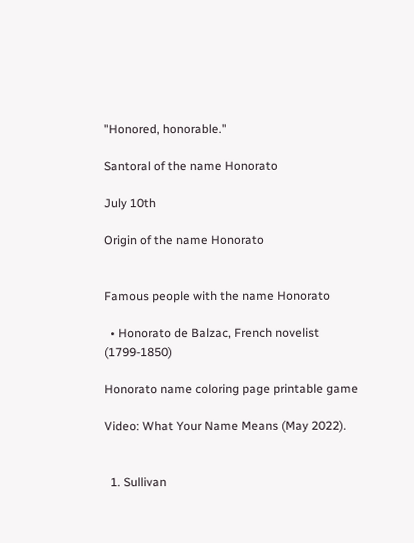"Honored, honorable."

Santoral of the name Honorato

July 10th

Origin of the name Honorato


Famous people with the name Honorato

  • Honorato de Balzac, French novelist (1799-1850)

Honorato name coloring page printable game

Video: What Your Name Means (May 2022).


  1. Sullivan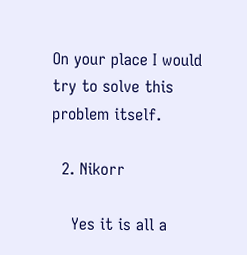On your place I would try to solve this problem itself.

  2. Nikorr

    Yes it is all a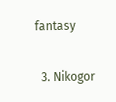fantasy

  3. Nikogor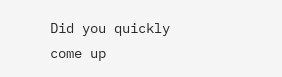Did you quickly come up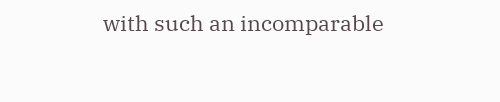with such an incomparable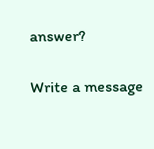answer?

Write a message